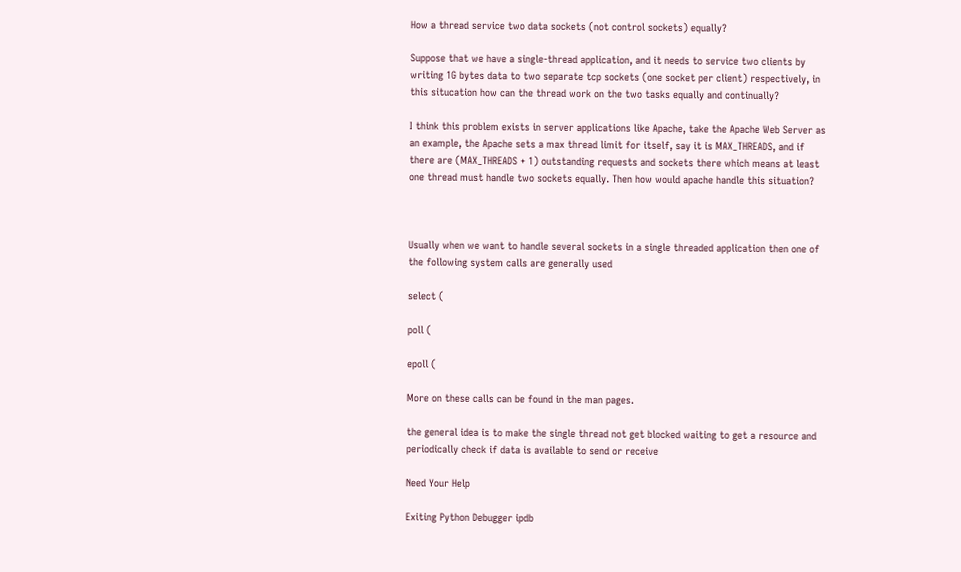How a thread service two data sockets (not control sockets) equally?

Suppose that we have a single-thread application, and it needs to service two clients by writing 1G bytes data to two separate tcp sockets (one socket per client) respectively, in this situcation how can the thread work on the two tasks equally and continually?

I think this problem exists in server applications like Apache, take the Apache Web Server as an example, the Apache sets a max thread limit for itself, say it is MAX_THREADS, and if there are (MAX_THREADS + 1) outstanding requests and sockets there which means at least one thread must handle two sockets equally. Then how would apache handle this situation?



Usually when we want to handle several sockets in a single threaded application then one of the following system calls are generally used

select (

poll (

epoll (

More on these calls can be found in the man pages.

the general idea is to make the single thread not get blocked waiting to get a resource and periodically check if data is available to send or receive

Need Your Help

Exiting Python Debugger ipdb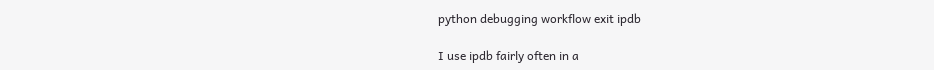python debugging workflow exit ipdb

I use ipdb fairly often in a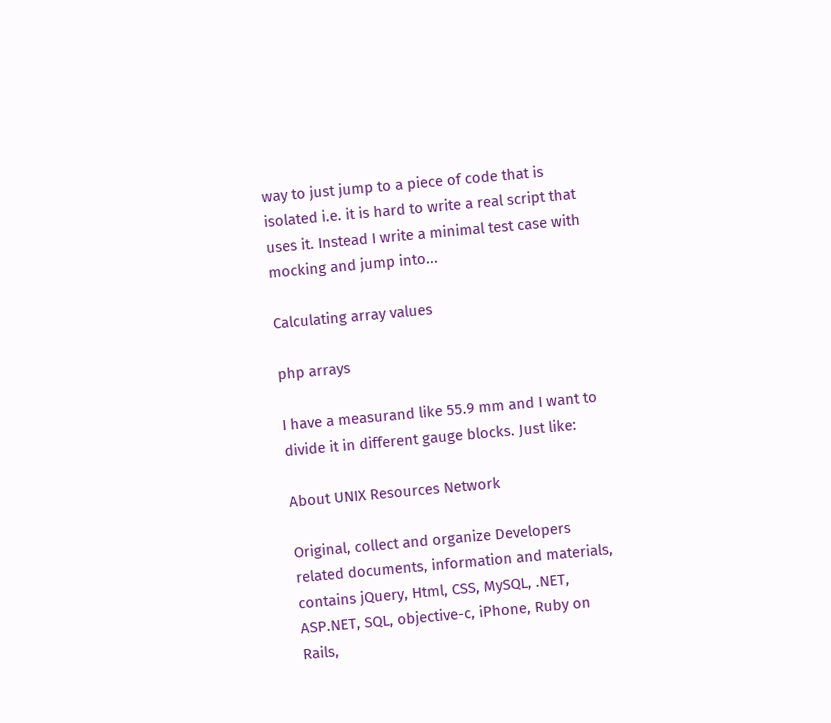way to just jump to a piece of code that is isolated i.e. it is hard to write a real script that uses it. Instead I write a minimal test case with mocking and jump into...

Calculating array values

php arrays

I have a measurand like 55.9 mm and I want to divide it in different gauge blocks. Just like:

About UNIX Resources Network

Original, collect and organize Developers related documents, information and materials, contains jQuery, Html, CSS, MySQL, .NET, ASP.NET, SQL, objective-c, iPhone, Ruby on Rails,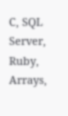C, SQL Server, Ruby, Arrays,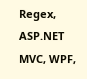Regex, ASP.NET MVC, WPF,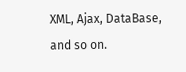XML, Ajax, DataBase, and so on.